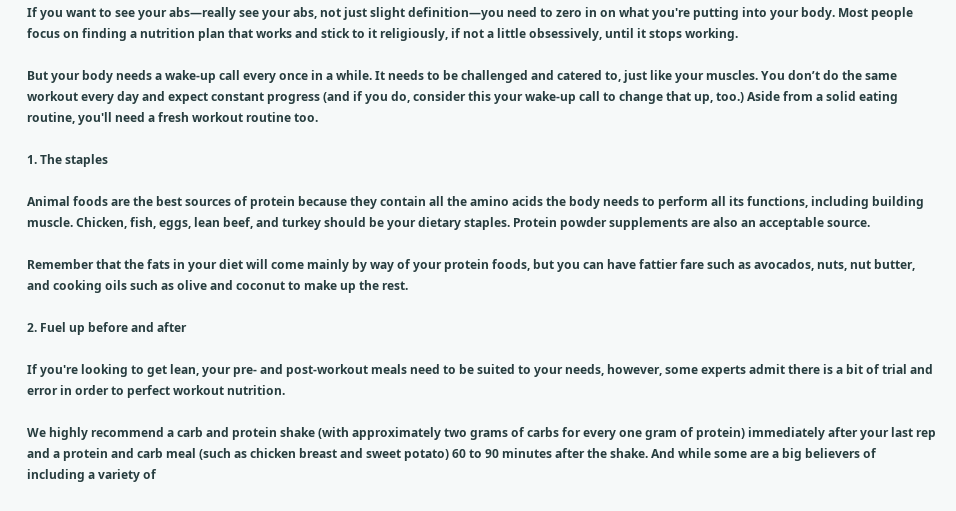If you want to see your abs—really see your abs, not just slight definition—you need to zero in on what you're putting into your body. Most people focus on finding a nutrition plan that works and stick to it religiously, if not a little obsessively, until it stops working.

But your body needs a wake-up call every once in a while. It needs to be challenged and catered to, just like your muscles. You don’t do the same workout every day and expect constant progress (and if you do, consider this your wake-up call to change that up, too.) Aside from a solid eating routine, you'll need a fresh workout routine too.

1. The staples

Animal foods are the best sources of protein because they contain all the amino acids the body needs to perform all its functions, including building muscle. Chicken, fish, eggs, lean beef, and turkey should be your dietary staples. Protein powder supplements are also an acceptable source.

Remember that the fats in your diet will come mainly by way of your protein foods, but you can have fattier fare such as avocados, nuts, nut butter, and cooking oils such as olive and coconut to make up the rest.

2. Fuel up before and after

If you're looking to get lean, your pre- and post-workout meals need to be suited to your needs, however, some experts admit there is a bit of trial and error in order to perfect workout nutrition.

We highly recommend a carb and protein shake (with approximately two grams of carbs for every one gram of protein) immediately after your last rep and a protein and carb meal (such as chicken breast and sweet potato) 60 to 90 minutes after the shake. And while some are a big believers of including a variety of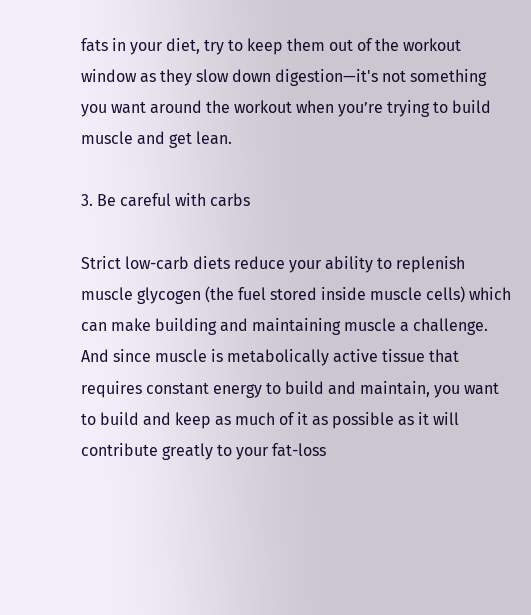fats in your diet, try to keep them out of the workout window as they slow down digestion—it's not something you want around the workout when you’re trying to build muscle and get lean.

3. Be careful with carbs

Strict low-carb diets reduce your ability to replenish muscle glycogen (the fuel stored inside muscle cells) which can make building and maintaining muscle a challenge. And since muscle is metabolically active tissue that requires constant energy to build and maintain, you want to build and keep as much of it as possible as it will contribute greatly to your fat-loss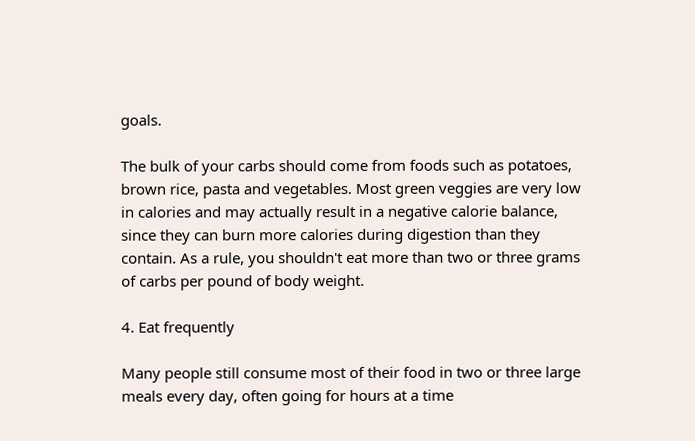goals.

The bulk of your carbs should come from foods such as potatoes, brown rice, pasta and vegetables. Most green veggies are very low in calories and may actually result in a negative calorie balance, since they can burn more calories during digestion than they contain. As a rule, you shouldn't eat more than two or three grams of carbs per pound of body weight.

4. Eat frequently

Many people still consume most of their food in two or three large meals every day, often going for hours at a time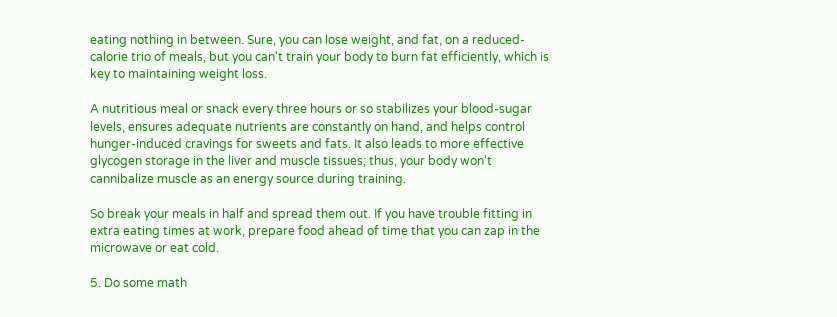eating nothing in between. Sure, you can lose weight, and fat, on a reduced-calorie trio of meals, but you can't train your body to burn fat efficiently, which is key to maintaining weight loss.

A nutritious meal or snack every three hours or so stabilizes your blood-sugar levels, ensures adequate nutrients are constantly on hand, and helps control hunger-induced cravings for sweets and fats. It also leads to more effective glycogen storage in the liver and muscle tissues; thus, your body won't cannibalize muscle as an energy source during training.

So break your meals in half and spread them out. If you have trouble fitting in extra eating times at work, prepare food ahead of time that you can zap in the microwave or eat cold.

5. Do some math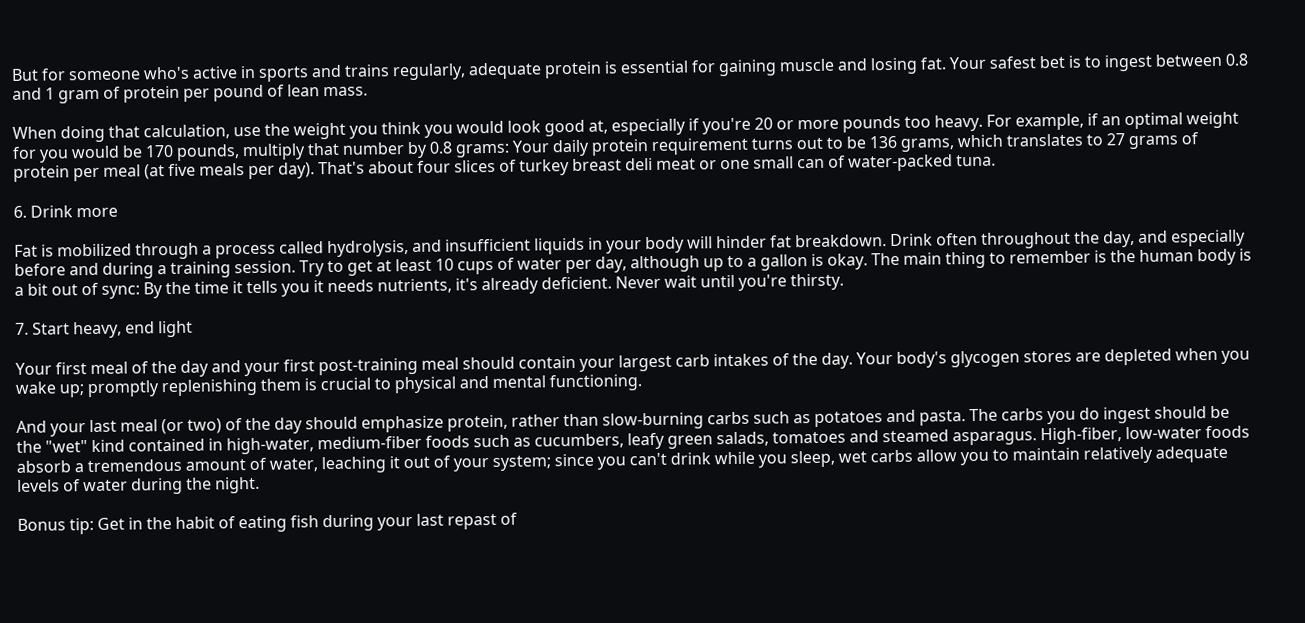But for someone who's active in sports and trains regularly, adequate protein is essential for gaining muscle and losing fat. Your safest bet is to ingest between 0.8 and 1 gram of protein per pound of lean mass.

When doing that calculation, use the weight you think you would look good at, especially if you're 20 or more pounds too heavy. For example, if an optimal weight for you would be 170 pounds, multiply that number by 0.8 grams: Your daily protein requirement turns out to be 136 grams, which translates to 27 grams of protein per meal (at five meals per day). That's about four slices of turkey breast deli meat or one small can of water-packed tuna.

6. Drink more

Fat is mobilized through a process called hydrolysis, and insufficient liquids in your body will hinder fat breakdown. Drink often throughout the day, and especially before and during a training session. Try to get at least 10 cups of water per day, although up to a gallon is okay. The main thing to remember is the human body is a bit out of sync: By the time it tells you it needs nutrients, it's already deficient. Never wait until you're thirsty.

7. Start heavy, end light

Your first meal of the day and your first post-training meal should contain your largest carb intakes of the day. Your body's glycogen stores are depleted when you wake up; promptly replenishing them is crucial to physical and mental functioning.

And your last meal (or two) of the day should emphasize protein, rather than slow-burning carbs such as potatoes and pasta. The carbs you do ingest should be the "wet" kind contained in high-water, medium-fiber foods such as cucumbers, leafy green salads, tomatoes and steamed asparagus. High-fiber, low-water foods absorb a tremendous amount of water, leaching it out of your system; since you can't drink while you sleep, wet carbs allow you to maintain relatively adequate levels of water during the night.

Bonus tip: Get in the habit of eating fish during your last repast of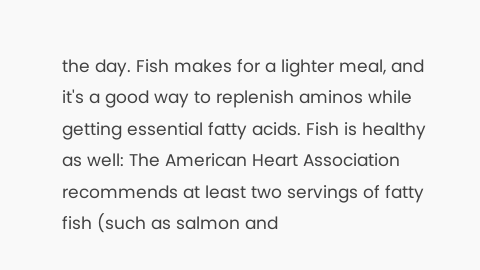the day. Fish makes for a lighter meal, and it's a good way to replenish aminos while getting essential fatty acids. Fish is healthy as well: The American Heart Association recommends at least two servings of fatty fish (such as salmon and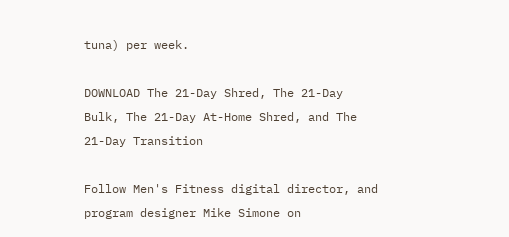tuna) per week.

DOWNLOAD The 21-Day Shred, The 21-Day Bulk, The 21-Day At-Home Shred, and The 21-Day Transition

Follow Men's Fitness digital director, and program designer Mike Simone on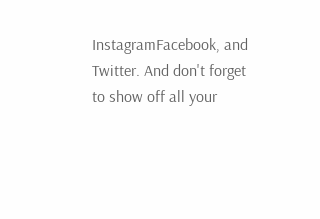InstagramFacebook, and Twitter. And don't forget to show off all your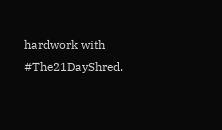hardwork with #The21DayShred.